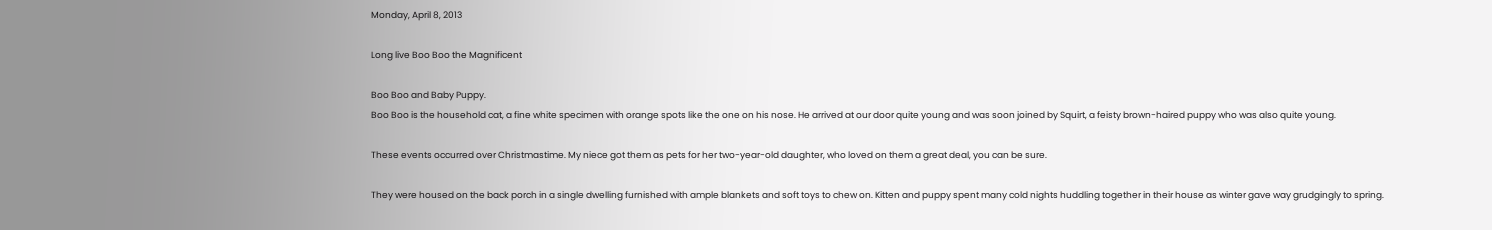Monday, April 8, 2013

Long live Boo Boo the Magnificent

Boo Boo and Baby Puppy.
Boo Boo is the household cat, a fine white specimen with orange spots like the one on his nose. He arrived at our door quite young and was soon joined by Squirt, a feisty brown-haired puppy who was also quite young.

These events occurred over Christmastime. My niece got them as pets for her two-year-old daughter, who loved on them a great deal, you can be sure.

They were housed on the back porch in a single dwelling furnished with ample blankets and soft toys to chew on. Kitten and puppy spent many cold nights huddling together in their house as winter gave way grudgingly to spring.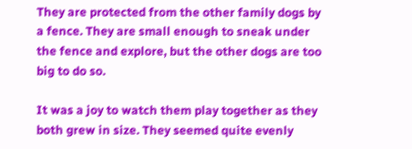They are protected from the other family dogs by a fence. They are small enough to sneak under the fence and explore, but the other dogs are too big to do so.

It was a joy to watch them play together as they both grew in size. They seemed quite evenly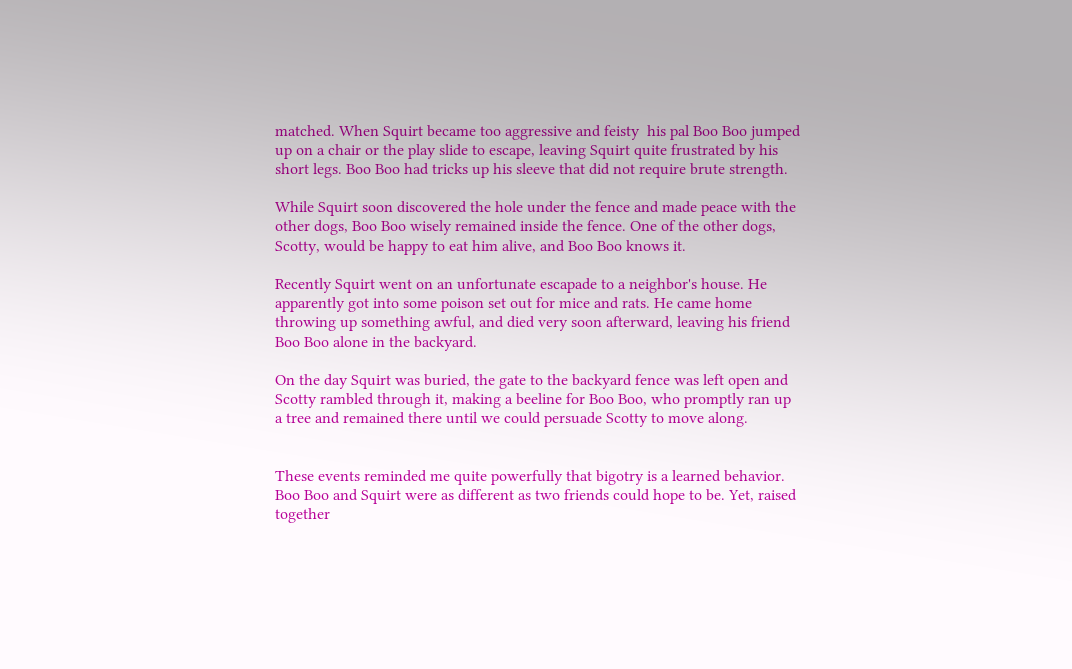matched. When Squirt became too aggressive and feisty  his pal Boo Boo jumped up on a chair or the play slide to escape, leaving Squirt quite frustrated by his short legs. Boo Boo had tricks up his sleeve that did not require brute strength.

While Squirt soon discovered the hole under the fence and made peace with the other dogs, Boo Boo wisely remained inside the fence. One of the other dogs, Scotty, would be happy to eat him alive, and Boo Boo knows it.

Recently Squirt went on an unfortunate escapade to a neighbor's house. He apparently got into some poison set out for mice and rats. He came home throwing up something awful, and died very soon afterward, leaving his friend Boo Boo alone in the backyard.

On the day Squirt was buried, the gate to the backyard fence was left open and Scotty rambled through it, making a beeline for Boo Boo, who promptly ran up a tree and remained there until we could persuade Scotty to move along.


These events reminded me quite powerfully that bigotry is a learned behavior. Boo Boo and Squirt were as different as two friends could hope to be. Yet, raised together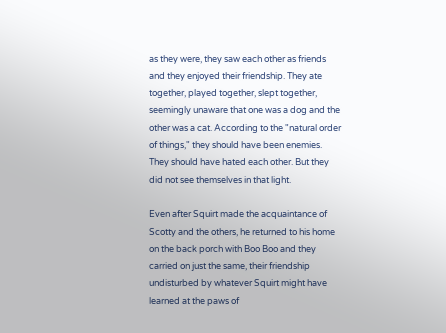as they were, they saw each other as friends and they enjoyed their friendship. They ate together, played together, slept together, seemingly unaware that one was a dog and the other was a cat. According to the "natural order of things," they should have been enemies. They should have hated each other. But they did not see themselves in that light.

Even after Squirt made the acquaintance of Scotty and the others, he returned to his home on the back porch with Boo Boo and they carried on just the same, their friendship undisturbed by whatever Squirt might have learned at the paws of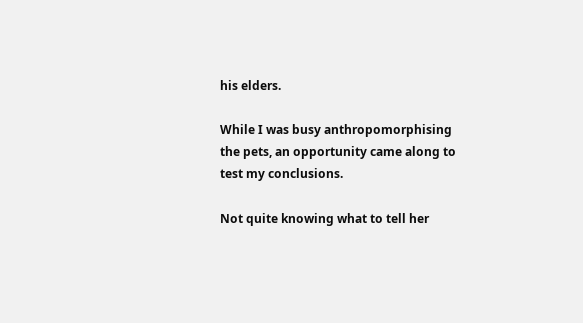his elders.

While I was busy anthropomorphising the pets, an opportunity came along to test my conclusions.

Not quite knowing what to tell her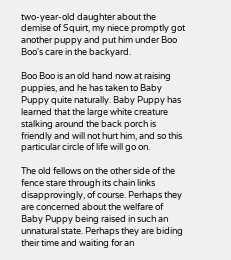two-year-old daughter about the demise of Squirt, my niece promptly got another puppy and put him under Boo Boo's care in the backyard.

Boo Boo is an old hand now at raising puppies, and he has taken to Baby Puppy quite naturally. Baby Puppy has learned that the large white creature stalking around the back porch is friendly and will not hurt him, and so this particular circle of life will go on.

The old fellows on the other side of the fence stare through its chain links disapprovingly, of course. Perhaps they are concerned about the welfare of Baby Puppy being raised in such an unnatural state. Perhaps they are biding their time and waiting for an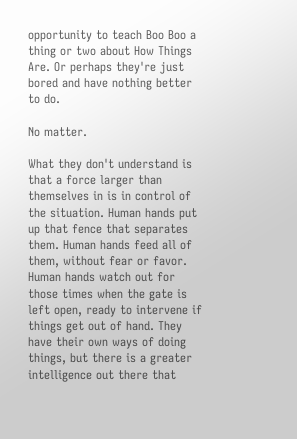opportunity to teach Boo Boo a thing or two about How Things Are. Or perhaps they're just bored and have nothing better to do.

No matter.

What they don't understand is that a force larger than themselves in is in control of the situation. Human hands put up that fence that separates them. Human hands feed all of them, without fear or favor. Human hands watch out for those times when the gate is left open, ready to intervene if things get out of hand. They have their own ways of doing things, but there is a greater intelligence out there that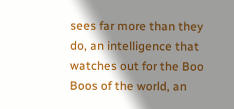sees far more than they do, an intelligence that watches out for the Boo Boos of the world, an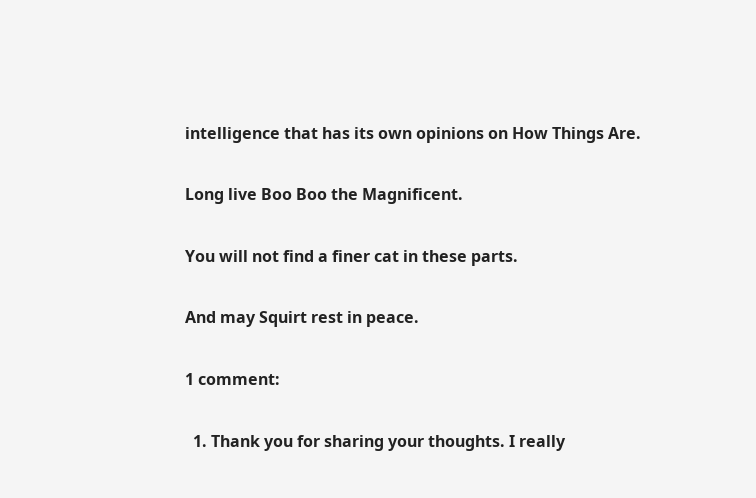intelligence that has its own opinions on How Things Are.

Long live Boo Boo the Magnificent.

You will not find a finer cat in these parts.

And may Squirt rest in peace.

1 comment:

  1. Thank you for sharing your thoughts. I really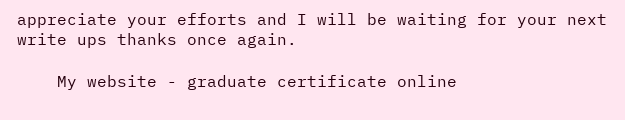appreciate your efforts and I will be waiting for your next write ups thanks once again.

    My website - graduate certificate online